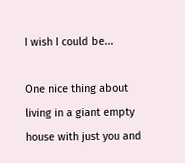I wish I could be...

One nice thing about living in a giant empty house with just you and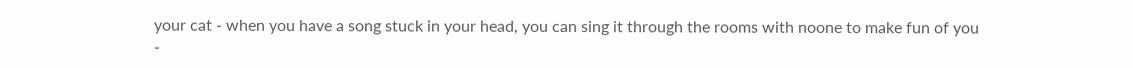your cat - when you have a song stuck in your head, you can sing it through the rooms with noone to make fun of you -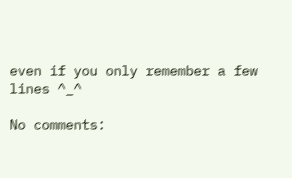even if you only remember a few lines ^_^

No comments: